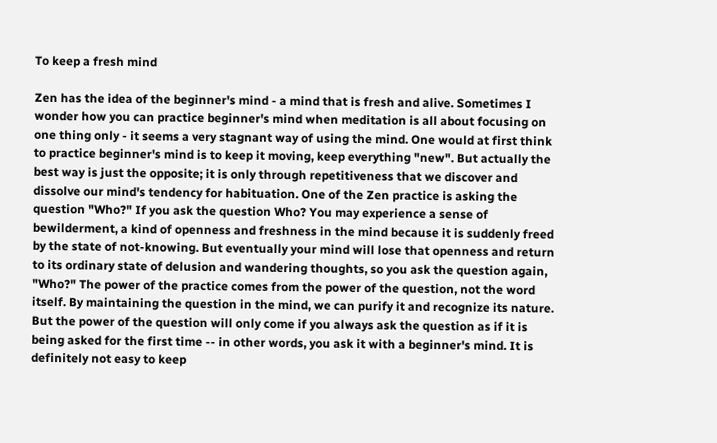To keep a fresh mind

Zen has the idea of the beginner's mind - a mind that is fresh and alive. Sometimes I wonder how you can practice beginner's mind when meditation is all about focusing on one thing only - it seems a very stagnant way of using the mind. One would at first think to practice beginner's mind is to keep it moving, keep everything "new". But actually the best way is just the opposite; it is only through repetitiveness that we discover and dissolve our mind's tendency for habituation. One of the Zen practice is asking the question "Who?" If you ask the question Who? You may experience a sense of bewilderment, a kind of openness and freshness in the mind because it is suddenly freed by the state of not-knowing. But eventually your mind will lose that openness and return to its ordinary state of delusion and wandering thoughts, so you ask the question again, "Who?" The power of the practice comes from the power of the question, not the word itself. By maintaining the question in the mind, we can purify it and recognize its nature. But the power of the question will only come if you always ask the question as if it is being asked for the first time -- in other words, you ask it with a beginner's mind. It is definitely not easy to keep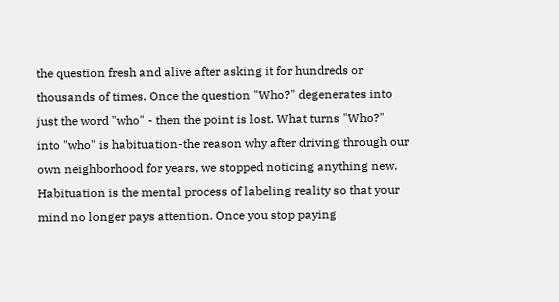the question fresh and alive after asking it for hundreds or thousands of times. Once the question "Who?" degenerates into just the word "who" - then the point is lost. What turns "Who?" into "who" is habituation-the reason why after driving through our own neighborhood for years, we stopped noticing anything new. Habituation is the mental process of labeling reality so that your mind no longer pays attention. Once you stop paying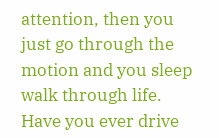attention, then you just go through the motion and you sleep walk through life. Have you ever drive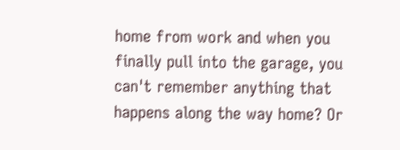home from work and when you finally pull into the garage, you can't remember anything that happens along the way home? Or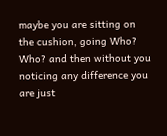maybe you are sitting on the cushion, going Who? Who? and then without you noticing any difference you are just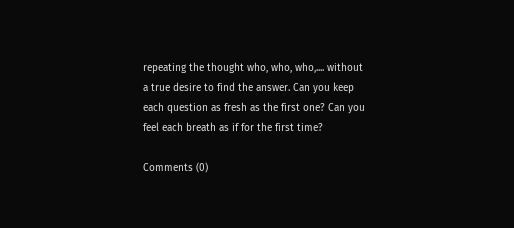repeating the thought who, who, who,.... without a true desire to find the answer. Can you keep each question as fresh as the first one? Can you feel each breath as if for the first time?

Comments (0)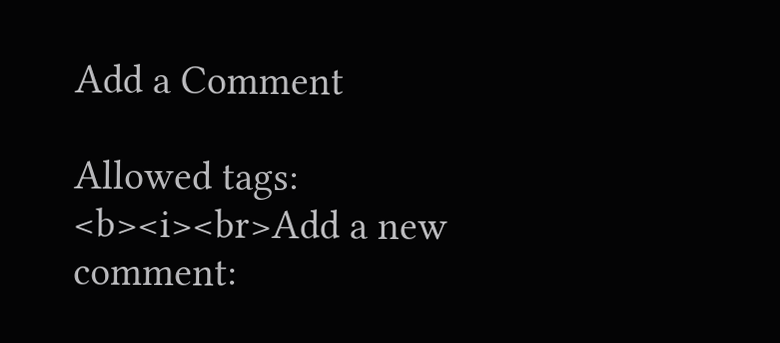Add a Comment

Allowed tags: <b><i><br>Add a new comment: